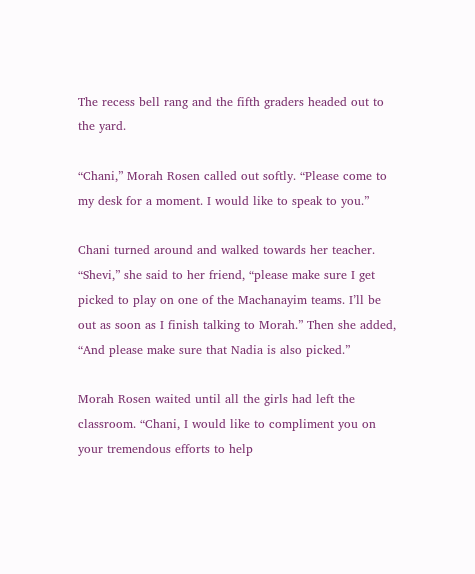The recess bell rang and the fifth graders headed out to the yard.

“Chani,” Morah Rosen called out softly. “Please come to my desk for a moment. I would like to speak to you.”

Chani turned around and walked towards her teacher. “Shevi,” she said to her friend, “please make sure I get picked to play on one of the Machanayim teams. I’ll be out as soon as I finish talking to Morah.” Then she added, “And please make sure that Nadia is also picked.”

Morah Rosen waited until all the girls had left the classroom. “Chani, I would like to compliment you on your tremendous efforts to help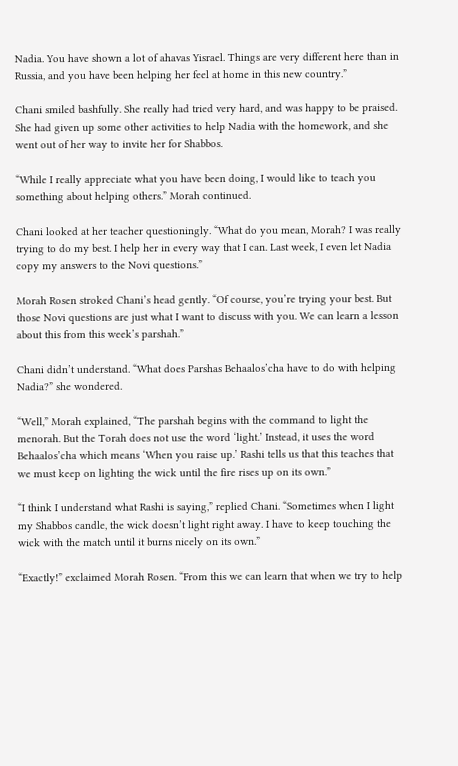Nadia. You have shown a lot of ahavas Yisrael. Things are very different here than in Russia, and you have been helping her feel at home in this new country.”

Chani smiled bashfully. She really had tried very hard, and was happy to be praised. She had given up some other activities to help Nadia with the homework, and she went out of her way to invite her for Shabbos.

“While I really appreciate what you have been doing, I would like to teach you something about helping others.” Morah continued.

Chani looked at her teacher questioningly. “What do you mean, Morah? I was really trying to do my best. I help her in every way that I can. Last week, I even let Nadia copy my answers to the Novi questions.”

Morah Rosen stroked Chani’s head gently. “Of course, you’re trying your best. But those Novi questions are just what I want to discuss with you. We can learn a lesson about this from this week’s parshah.”

Chani didn’t understand. “What does Parshas Behaalos’cha have to do with helping Nadia?” she wondered.

“Well,” Morah explained, “The parshah begins with the command to light the menorah. But the Torah does not use the word ‘light.’ Instead, it uses the word Behaalos’cha which means ‘When you raise up.’ Rashi tells us that this teaches that we must keep on lighting the wick until the fire rises up on its own.”

“I think I understand what Rashi is saying,” replied Chani. “Sometimes when I light my Shabbos candle, the wick doesn’t light right away. I have to keep touching the wick with the match until it burns nicely on its own.”

“Exactly!” exclaimed Morah Rosen. “From this we can learn that when we try to help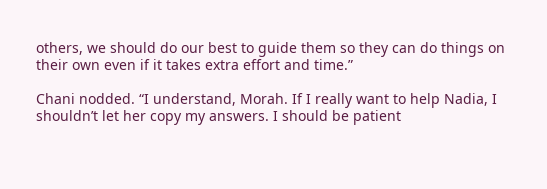others, we should do our best to guide them so they can do things on their own even if it takes extra effort and time.”

Chani nodded. “I understand, Morah. If I really want to help Nadia, I shouldn’t let her copy my answers. I should be patient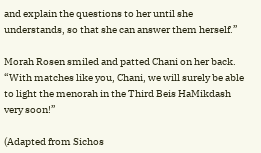and explain the questions to her until she understands, so that she can answer them herself.”

Morah Rosen smiled and patted Chani on her back. “With matches like you, Chani, we will surely be able to light the menorah in the Third Beis HaMikdash very soon!”

(Adapted from Sichos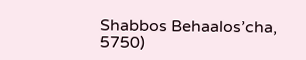Shabbos Behaalos’cha, 5750)